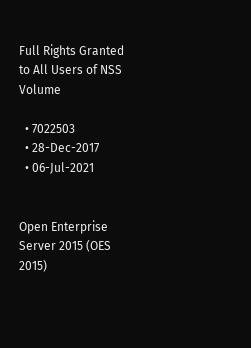Full Rights Granted to All Users of NSS Volume

  • 7022503
  • 28-Dec-2017
  • 06-Jul-2021


Open Enterprise Server 2015 (OES 2015)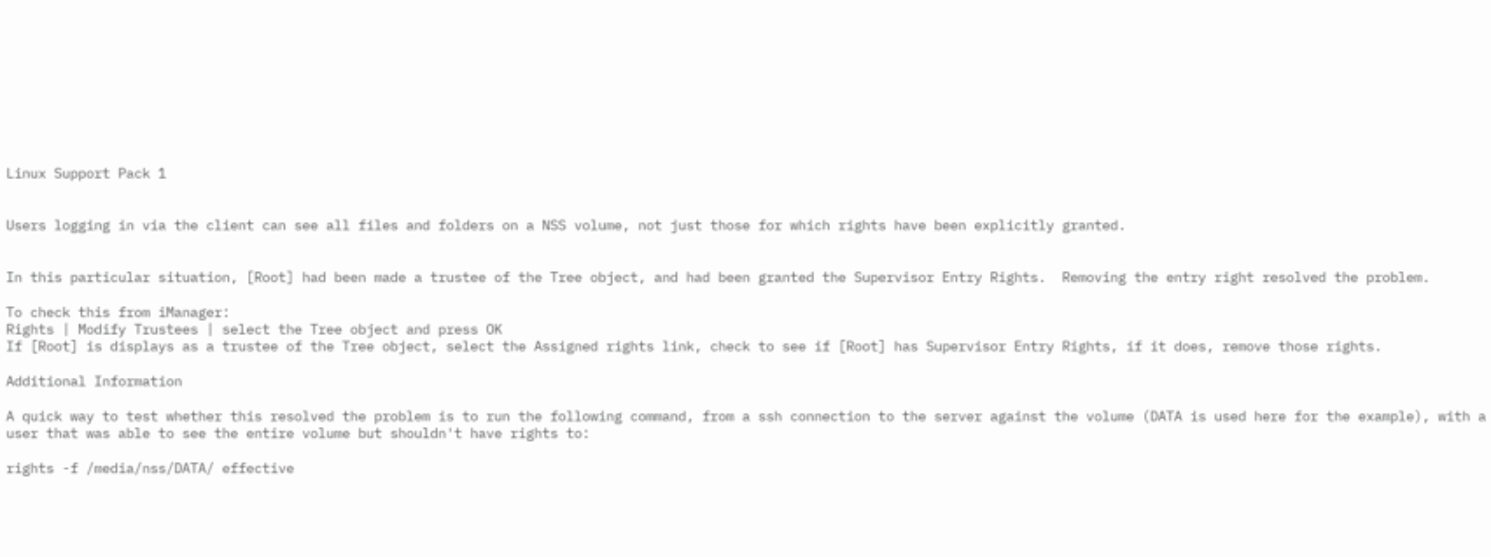Linux Support Pack 1


Users logging in via the client can see all files and folders on a NSS volume, not just those for which rights have been explicitly granted.


In this particular situation, [Root] had been made a trustee of the Tree object, and had been granted the Supervisor Entry Rights.  Removing the entry right resolved the problem.

To check this from iManager:
Rights | Modify Trustees | select the Tree object and press OK
If [Root] is displays as a trustee of the Tree object, select the Assigned rights link, check to see if [Root] has Supervisor Entry Rights, if it does, remove those rights.

Additional Information

A quick way to test whether this resolved the problem is to run the following command, from a ssh connection to the server against the volume (DATA is used here for the example), with a user that was able to see the entire volume but shouldn't have rights to:

rights -f /media/nss/DATA/ effective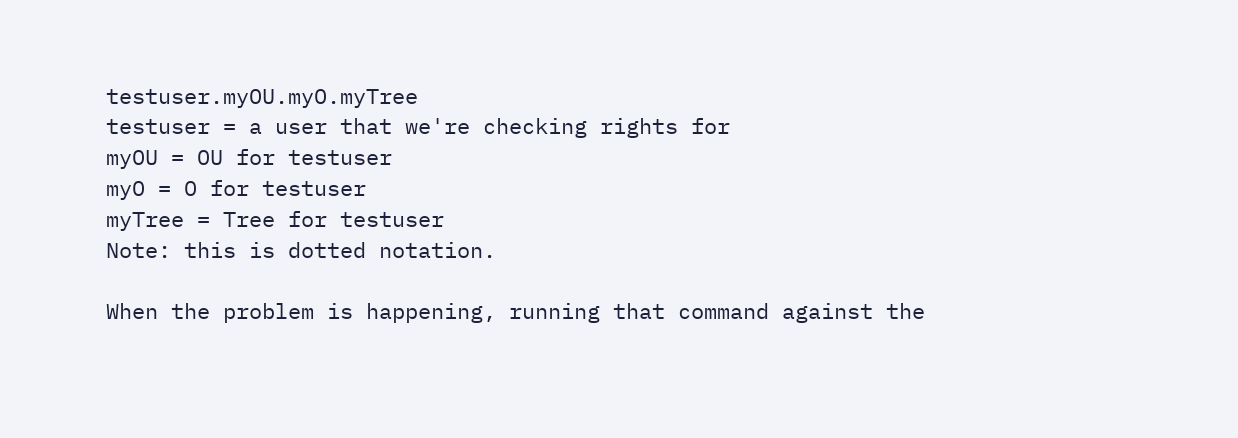testuser.myOU.myO.myTree
testuser = a user that we're checking rights for
myOU = OU for testuser
myO = O for testuser
myTree = Tree for testuser
Note: this is dotted notation.

When the problem is happening, running that command against the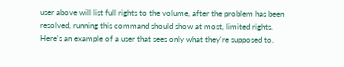user above will list full rights to the volume, after the problem has been resolved, running this command should show at most, limited rights.  Here's an example of a user that sees only what they're supposed to.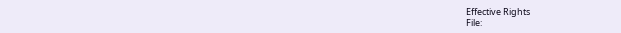Effective Rights
File: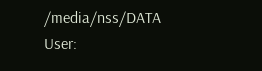/media/nss/DATA
User: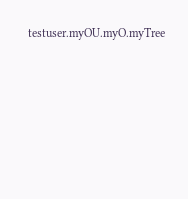testuser.myOU.myO.myTree